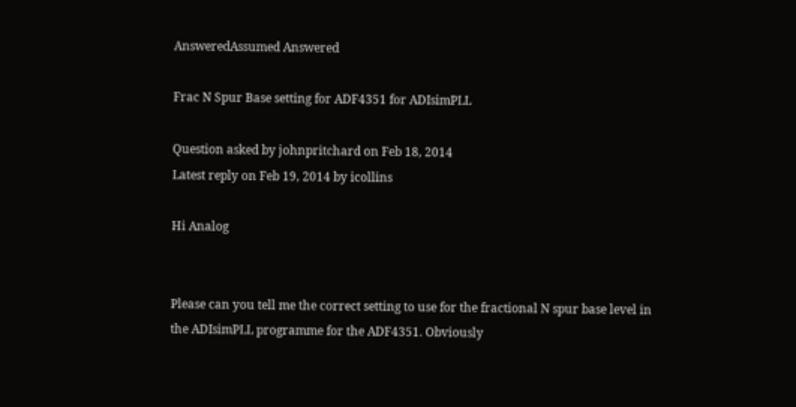AnsweredAssumed Answered

Frac N Spur Base setting for ADF4351 for ADIsimPLL

Question asked by johnpritchard on Feb 18, 2014
Latest reply on Feb 19, 2014 by icollins

Hi Analog


Please can you tell me the correct setting to use for the fractional N spur base level in the ADIsimPLL programme for the ADF4351. Obviously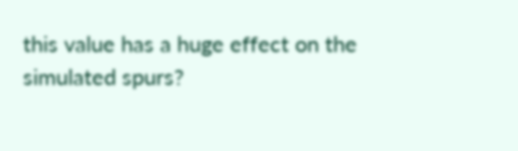this value has a huge effect on the simulated spurs?